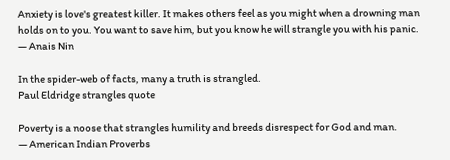Anxiety is love's greatest killer. It makes others feel as you might when a drowning man holds on to you. You want to save him, but you know he will strangle you with his panic.
— Anais Nin

In the spider-web of facts, many a truth is strangled.
Paul Eldridge strangles quote

Poverty is a noose that strangles humility and breeds disrespect for God and man.
— American Indian Proverbs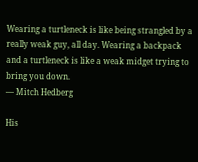Wearing a turtleneck is like being strangled by a really weak guy, all day. Wearing a backpack and a turtleneck is like a weak midget trying to bring you down.
— Mitch Hedberg

His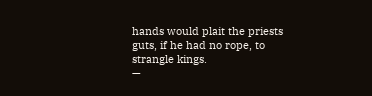hands would plait the priests guts, if he had no rope, to strangle kings.
—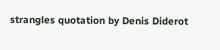strangles quotation by Denis Diderot